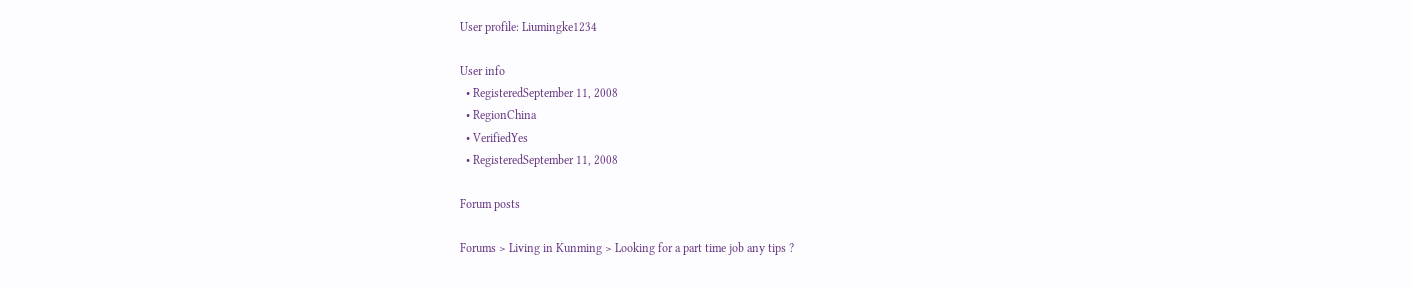User profile: Liumingke1234

User info
  • RegisteredSeptember 11, 2008
  • RegionChina
  • VerifiedYes
  • RegisteredSeptember 11, 2008

Forum posts

Forums > Living in Kunming > Looking for a part time job any tips ?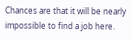Chances are that it will be nearly impossible to find a job here.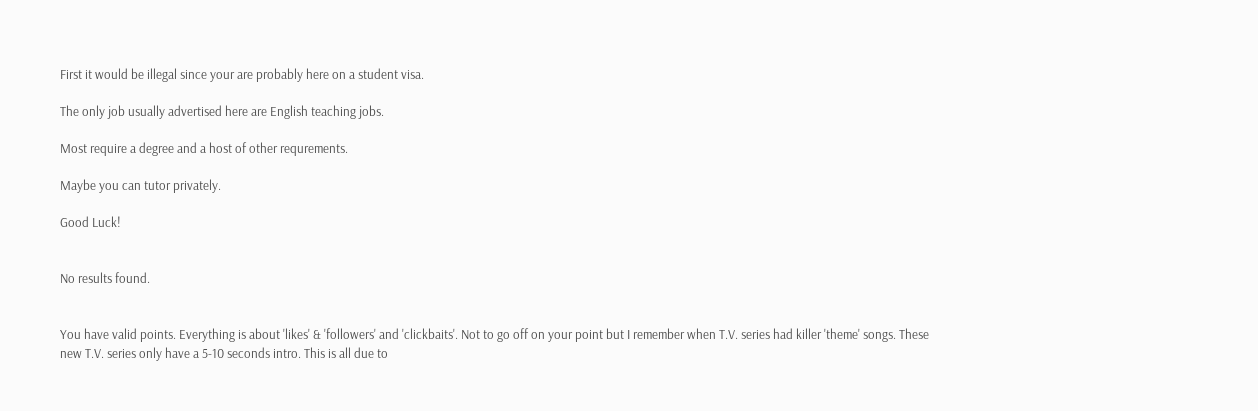First it would be illegal since your are probably here on a student visa.

The only job usually advertised here are English teaching jobs.

Most require a degree and a host of other requrements.

Maybe you can tutor privately.

Good Luck!


No results found.


You have valid points. Everything is about 'likes' & 'followers' and 'clickbaits'. Not to go off on your point but I remember when T.V. series had killer 'theme' songs. These new T.V. series only have a 5-10 seconds intro. This is all due to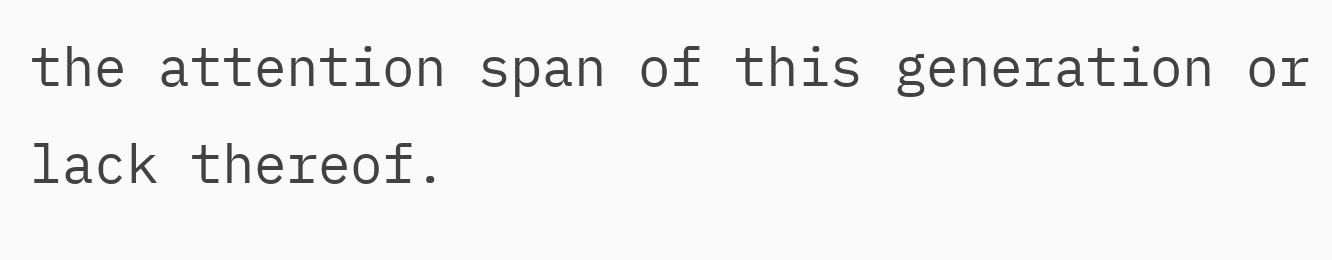the attention span of this generation or lack thereof.